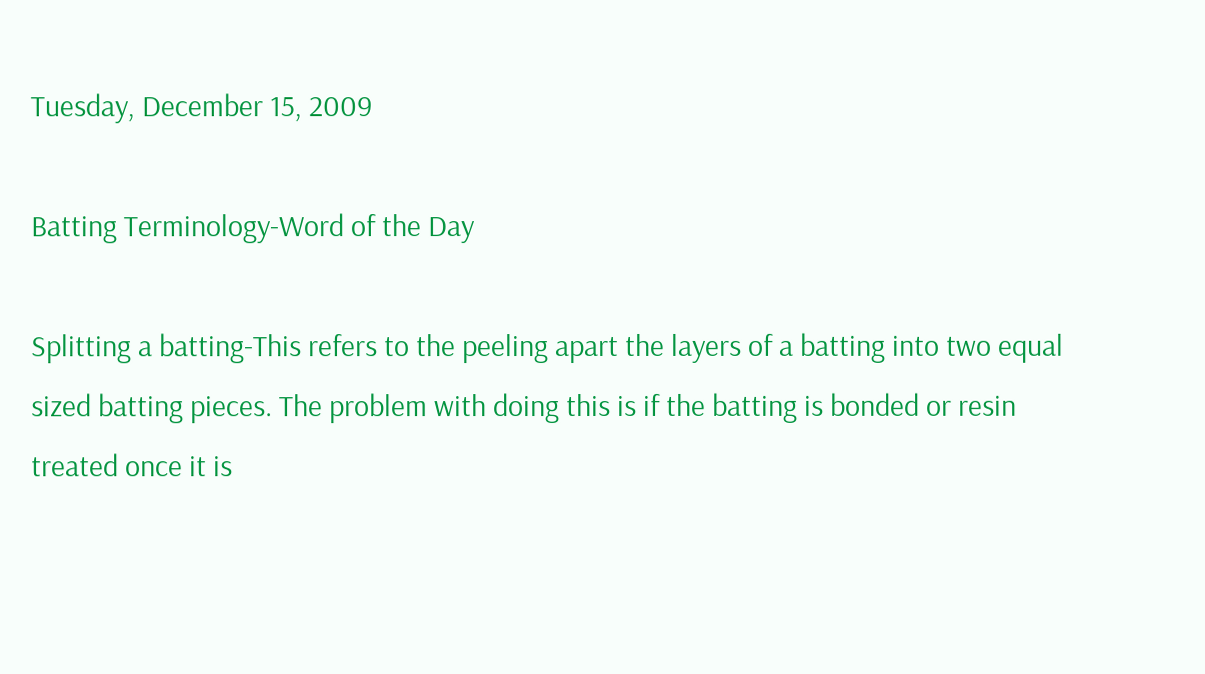Tuesday, December 15, 2009

Batting Terminology-Word of the Day

Splitting a batting-This refers to the peeling apart the layers of a batting into two equal sized batting pieces. The problem with doing this is if the batting is bonded or resin treated once it is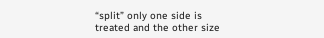“split” only one side is treated and the other size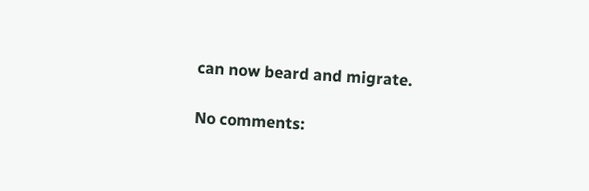can now beard and migrate.

No comments: